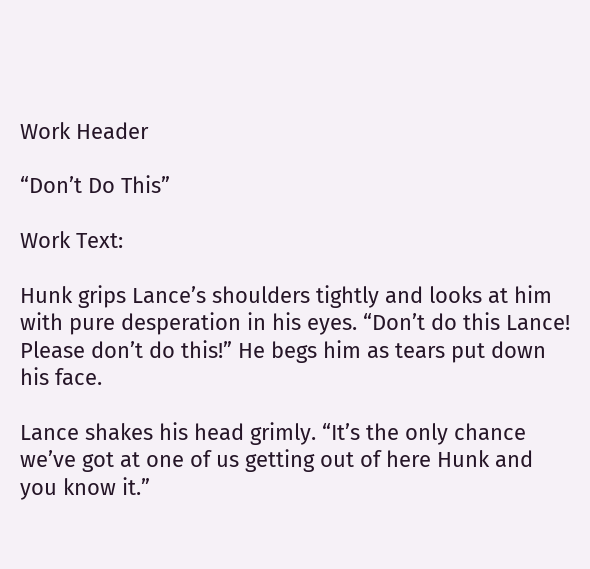Work Header

“Don’t Do This”

Work Text:

Hunk grips Lance’s shoulders tightly and looks at him with pure desperation in his eyes. “Don’t do this Lance! Please don’t do this!” He begs him as tears put down his face.

Lance shakes his head grimly. “It’s the only chance we’ve got at one of us getting out of here Hunk and you know it.”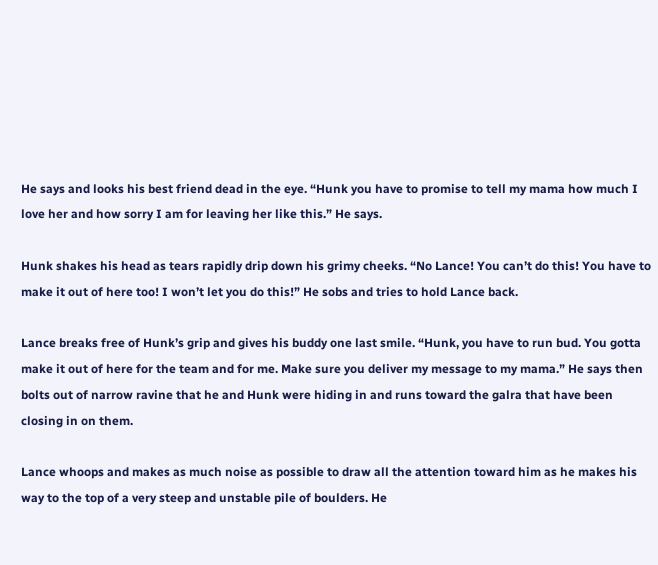He says and looks his best friend dead in the eye. “Hunk you have to promise to tell my mama how much I love her and how sorry I am for leaving her like this.” He says.

Hunk shakes his head as tears rapidly drip down his grimy cheeks. “No Lance! You can’t do this! You have to make it out of here too! I won’t let you do this!” He sobs and tries to hold Lance back.

Lance breaks free of Hunk’s grip and gives his buddy one last smile. “Hunk, you have to run bud. You gotta make it out of here for the team and for me. Make sure you deliver my message to my mama.” He says then bolts out of narrow ravine that he and Hunk were hiding in and runs toward the galra that have been closing in on them.

Lance whoops and makes as much noise as possible to draw all the attention toward him as he makes his way to the top of a very steep and unstable pile of boulders. He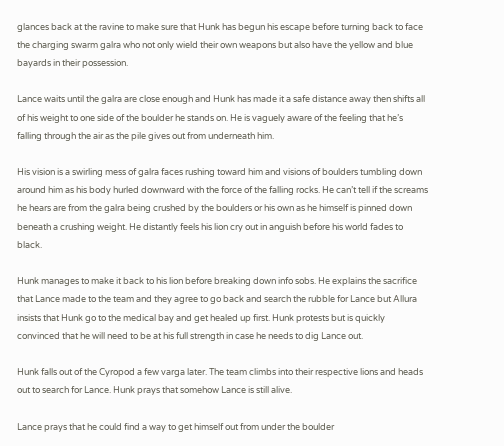glances back at the ravine to make sure that Hunk has begun his escape before turning back to face the charging swarm galra who not only wield their own weapons but also have the yellow and blue bayards in their possession.

Lance waits until the galra are close enough and Hunk has made it a safe distance away then shifts all of his weight to one side of the boulder he stands on. He is vaguely aware of the feeling that he’s falling through the air as the pile gives out from underneath him.

His vision is a swirling mess of galra faces rushing toward him and visions of boulders tumbling down around him as his body hurled downward with the force of the falling rocks. He can’t tell if the screams he hears are from the galra being crushed by the boulders or his own as he himself is pinned down beneath a crushing weight. He distantly feels his lion cry out in anguish before his world fades to black.

Hunk manages to make it back to his lion before breaking down info sobs. He explains the sacrifice that Lance made to the team and they agree to go back and search the rubble for Lance but Allura insists that Hunk go to the medical bay and get healed up first. Hunk protests but is quickly convinced that he will need to be at his full strength in case he needs to dig Lance out.

Hunk falls out of the Cyropod a few varga later. The team climbs into their respective lions and heads out to search for Lance. Hunk prays that somehow Lance is still alive.

Lance prays that he could find a way to get himself out from under the boulder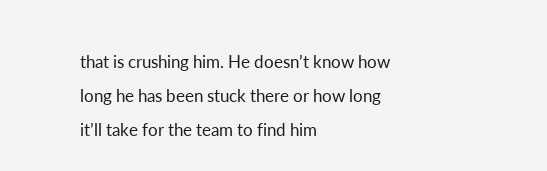that is crushing him. He doesn’t know how long he has been stuck there or how long it’ll take for the team to find him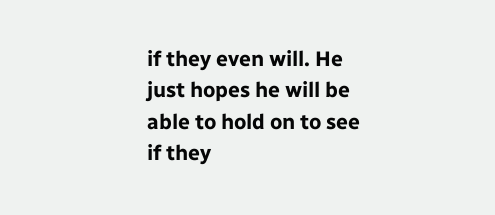if they even will. He just hopes he will be able to hold on to see if they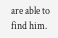are able to find him.